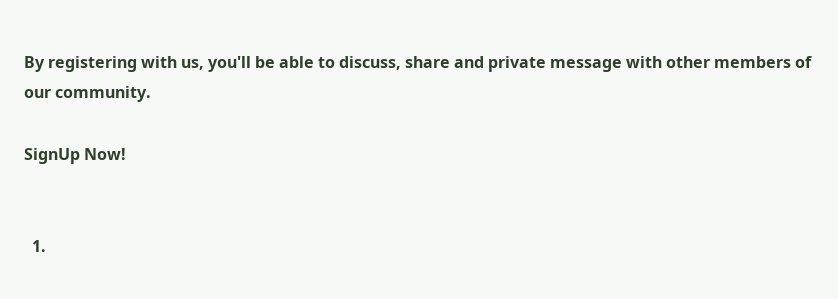By registering with us, you'll be able to discuss, share and private message with other members of our community.

SignUp Now!


  1.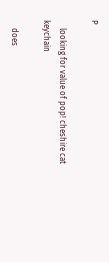P

    looking for value of pop! cheshire cat keychain

    does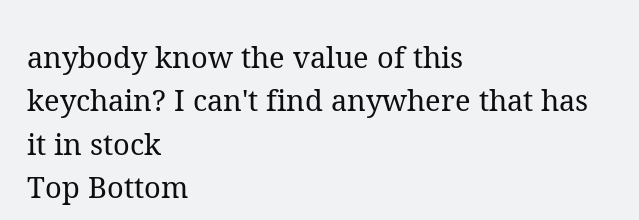anybody know the value of this keychain? I can't find anywhere that has it in stock
Top Bottom